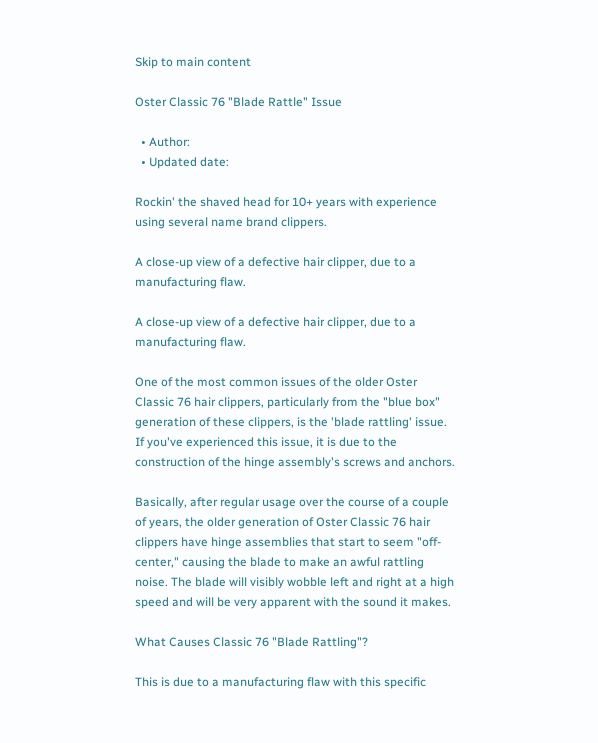Skip to main content

Oster Classic 76 "Blade Rattle" Issue

  • Author:
  • Updated date:

Rockin' the shaved head for 10+ years with experience using several name brand clippers.

A close-up view of a defective hair clipper, due to a manufacturing flaw.

A close-up view of a defective hair clipper, due to a manufacturing flaw.

One of the most common issues of the older Oster Classic 76 hair clippers, particularly from the "blue box" generation of these clippers, is the 'blade rattling' issue. If you've experienced this issue, it is due to the construction of the hinge assembly's screws and anchors.

Basically, after regular usage over the course of a couple of years, the older generation of Oster Classic 76 hair clippers have hinge assemblies that start to seem "off-center," causing the blade to make an awful rattling noise. The blade will visibly wobble left and right at a high speed and will be very apparent with the sound it makes.

What Causes Classic 76 "Blade Rattling"?

This is due to a manufacturing flaw with this specific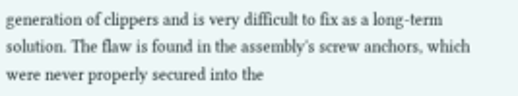generation of clippers and is very difficult to fix as a long-term solution. The flaw is found in the assembly's screw anchors, which were never properly secured into the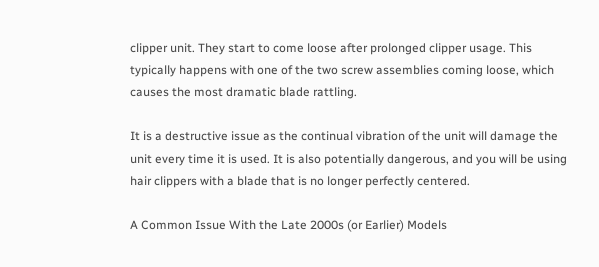clipper unit. They start to come loose after prolonged clipper usage. This typically happens with one of the two screw assemblies coming loose, which causes the most dramatic blade rattling.

It is a destructive issue as the continual vibration of the unit will damage the unit every time it is used. It is also potentially dangerous, and you will be using hair clippers with a blade that is no longer perfectly centered.

A Common Issue With the Late 2000s (or Earlier) Models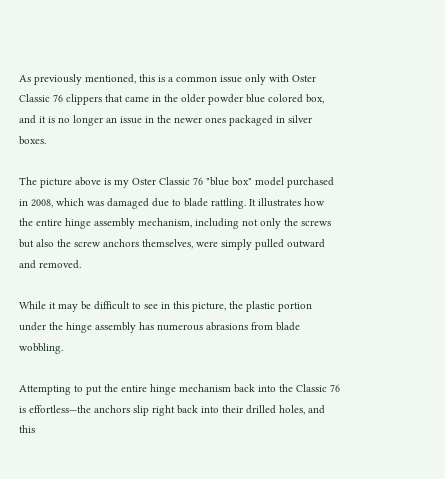As previously mentioned, this is a common issue only with Oster Classic 76 clippers that came in the older powder blue colored box, and it is no longer an issue in the newer ones packaged in silver boxes.

The picture above is my Oster Classic 76 "blue box" model purchased in 2008, which was damaged due to blade rattling. It illustrates how the entire hinge assembly mechanism, including not only the screws but also the screw anchors themselves, were simply pulled outward and removed.

While it may be difficult to see in this picture, the plastic portion under the hinge assembly has numerous abrasions from blade wobbling.

Attempting to put the entire hinge mechanism back into the Classic 76 is effortless—the anchors slip right back into their drilled holes, and this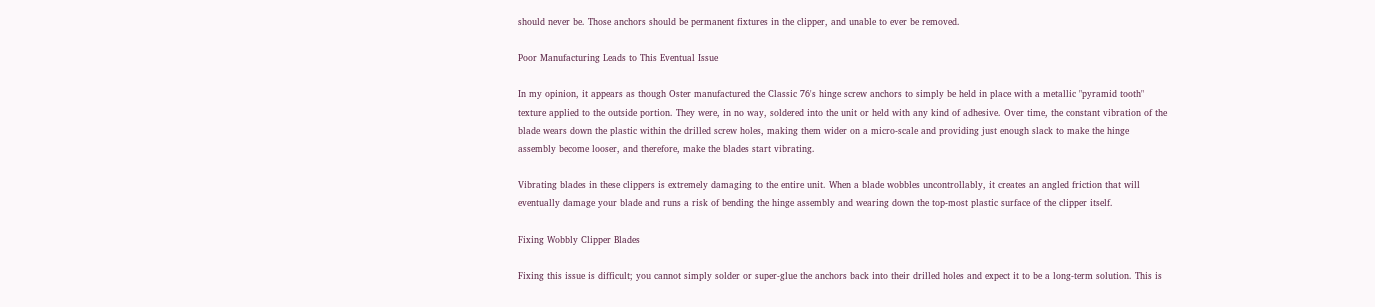should never be. Those anchors should be permanent fixtures in the clipper, and unable to ever be removed.

Poor Manufacturing Leads to This Eventual Issue

In my opinion, it appears as though Oster manufactured the Classic 76's hinge screw anchors to simply be held in place with a metallic "pyramid tooth" texture applied to the outside portion. They were, in no way, soldered into the unit or held with any kind of adhesive. Over time, the constant vibration of the blade wears down the plastic within the drilled screw holes, making them wider on a micro-scale and providing just enough slack to make the hinge assembly become looser, and therefore, make the blades start vibrating.

Vibrating blades in these clippers is extremely damaging to the entire unit. When a blade wobbles uncontrollably, it creates an angled friction that will eventually damage your blade and runs a risk of bending the hinge assembly and wearing down the top-most plastic surface of the clipper itself.

Fixing Wobbly Clipper Blades

Fixing this issue is difficult; you cannot simply solder or super-glue the anchors back into their drilled holes and expect it to be a long-term solution. This is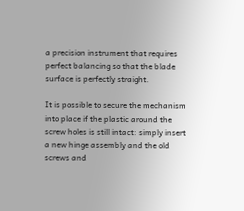a precision instrument that requires perfect balancing so that the blade surface is perfectly straight.

It is possible to secure the mechanism into place if the plastic around the screw holes is still intact: simply insert a new hinge assembly and the old screws and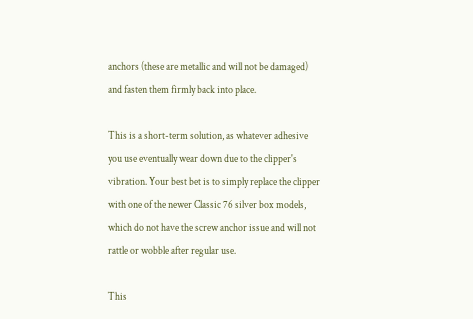anchors (these are metallic and will not be damaged) and fasten them firmly back into place.

This is a short-term solution, as whatever adhesive you use eventually wear down due to the clipper's vibration. Your best bet is to simply replace the clipper with one of the newer Classic 76 silver box models, which do not have the screw anchor issue and will not rattle or wobble after regular use.

This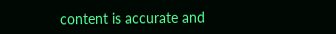content is accurate and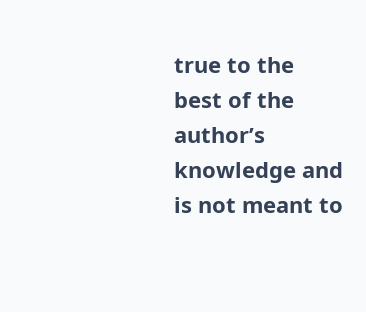true to the best of the author’s knowledge and is not meant to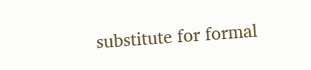substitute for formal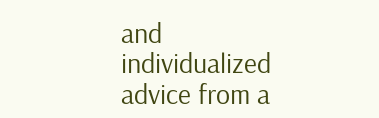and individualized advice from a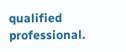qualified professional.